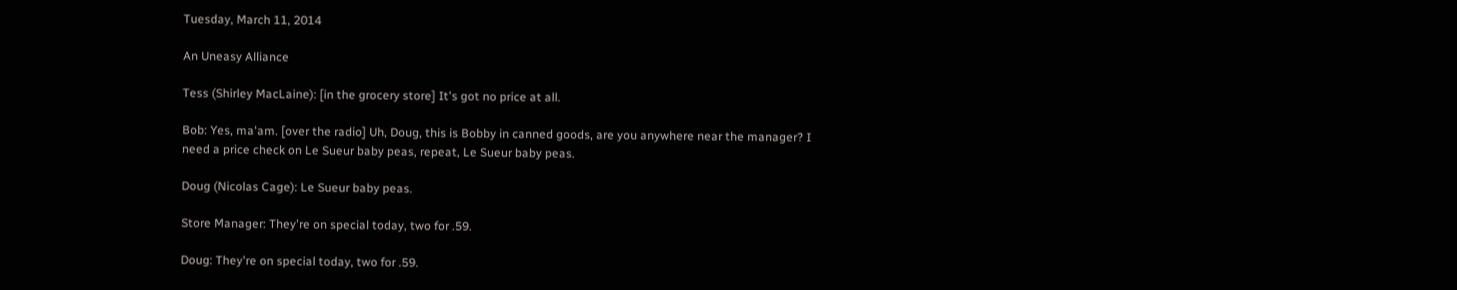Tuesday, March 11, 2014

An Uneasy Alliance

Tess (Shirley MacLaine): [in the grocery store] It's got no price at all.

Bob: Yes, ma'am. [over the radio] Uh, Doug, this is Bobby in canned goods, are you anywhere near the manager? I need a price check on Le Sueur baby peas, repeat, Le Sueur baby peas.

Doug (Nicolas Cage): Le Sueur baby peas.

Store Manager: They're on special today, two for .59.

Doug: They're on special today, two for .59.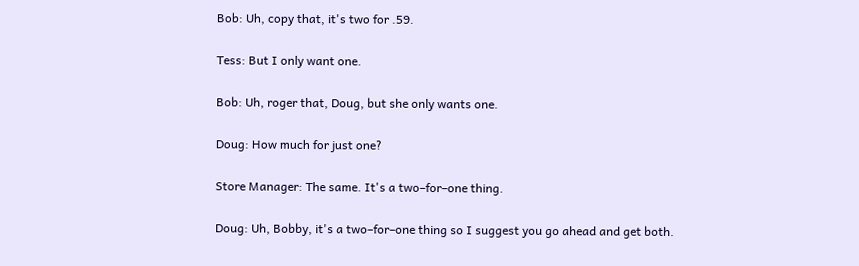Bob: Uh, copy that, it's two for .59.

Tess: But I only want one.

Bob: Uh, roger that, Doug, but she only wants one.

Doug: How much for just one?

Store Manager: The same. It's a two–for–one thing.

Doug: Uh, Bobby, it's a two–for–one thing so I suggest you go ahead and get both.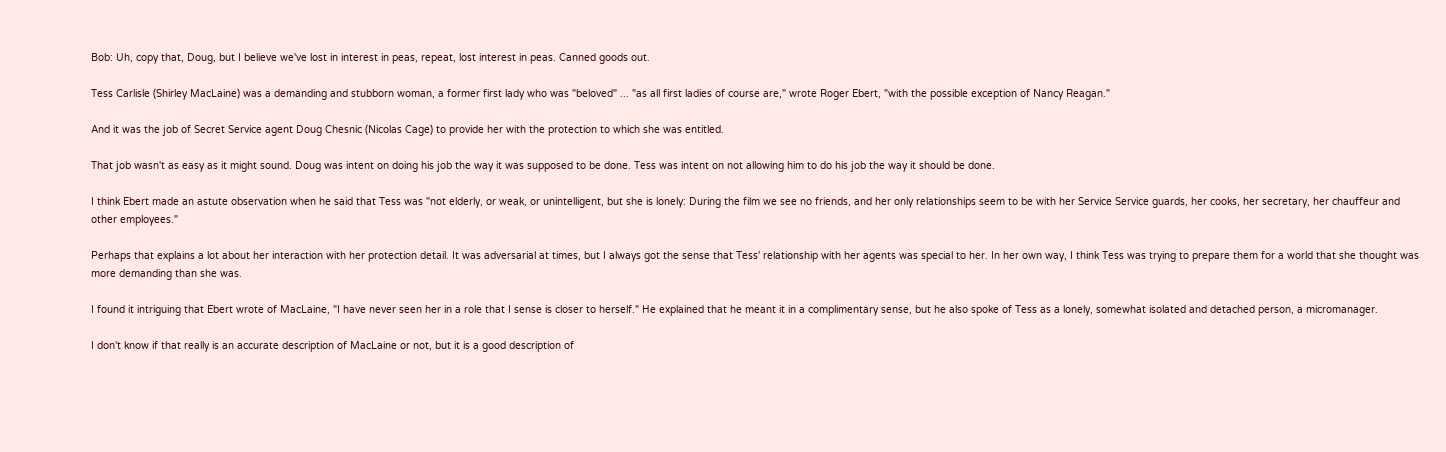Bob: Uh, copy that, Doug, but I believe we've lost in interest in peas, repeat, lost interest in peas. Canned goods out.

Tess Carlisle (Shirley MacLaine) was a demanding and stubborn woman, a former first lady who was "beloved" ... "as all first ladies of course are," wrote Roger Ebert, "with the possible exception of Nancy Reagan."

And it was the job of Secret Service agent Doug Chesnic (Nicolas Cage) to provide her with the protection to which she was entitled.

That job wasn't as easy as it might sound. Doug was intent on doing his job the way it was supposed to be done. Tess was intent on not allowing him to do his job the way it should be done.

I think Ebert made an astute observation when he said that Tess was "not elderly, or weak, or unintelligent, but she is lonely: During the film we see no friends, and her only relationships seem to be with her Service Service guards, her cooks, her secretary, her chauffeur and other employees."

Perhaps that explains a lot about her interaction with her protection detail. It was adversarial at times, but I always got the sense that Tess' relationship with her agents was special to her. In her own way, I think Tess was trying to prepare them for a world that she thought was more demanding than she was.

I found it intriguing that Ebert wrote of MacLaine, "I have never seen her in a role that I sense is closer to herself." He explained that he meant it in a complimentary sense, but he also spoke of Tess as a lonely, somewhat isolated and detached person, a micromanager.

I don't know if that really is an accurate description of MacLaine or not, but it is a good description of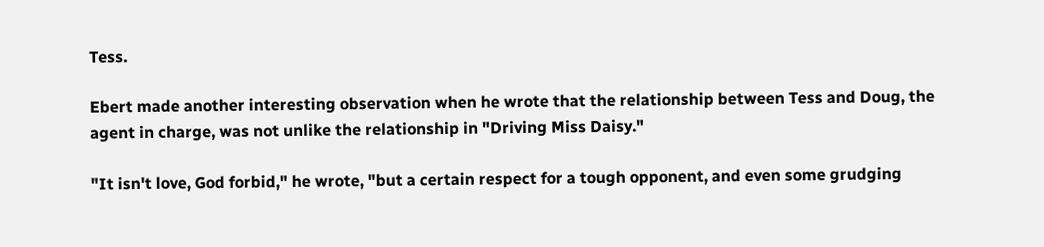Tess.

Ebert made another interesting observation when he wrote that the relationship between Tess and Doug, the agent in charge, was not unlike the relationship in "Driving Miss Daisy."

"It isn't love, God forbid," he wrote, "but a certain respect for a tough opponent, and even some grudging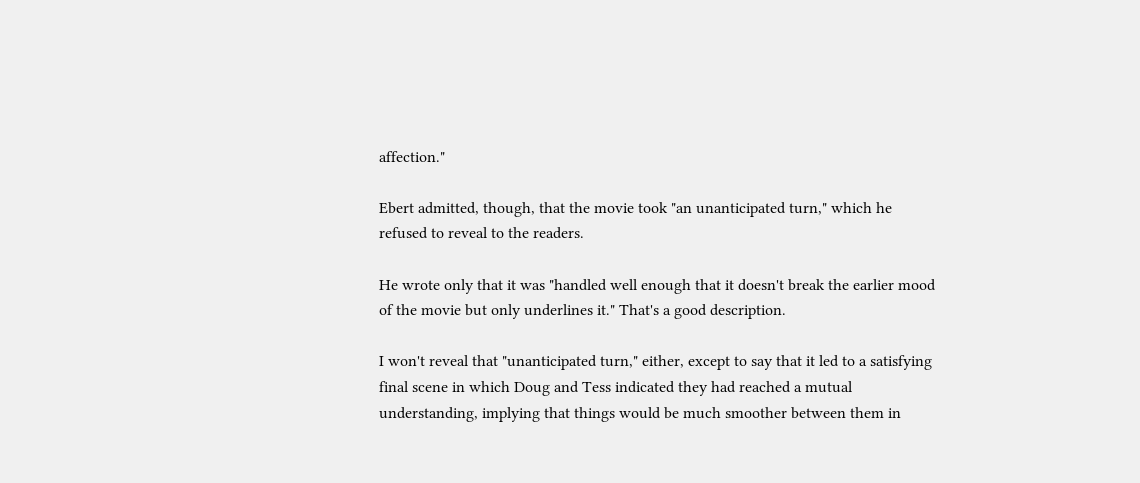affection."

Ebert admitted, though, that the movie took "an unanticipated turn," which he refused to reveal to the readers.

He wrote only that it was "handled well enough that it doesn't break the earlier mood of the movie but only underlines it." That's a good description.

I won't reveal that "unanticipated turn," either, except to say that it led to a satisfying final scene in which Doug and Tess indicated they had reached a mutual understanding, implying that things would be much smoother between them in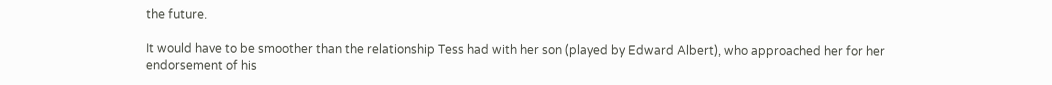the future.

It would have to be smoother than the relationship Tess had with her son (played by Edward Albert), who approached her for her endorsement of his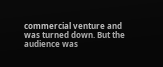commercial venture and was turned down. But the audience was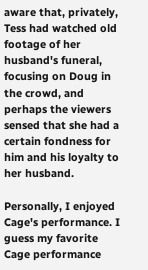aware that, privately, Tess had watched old footage of her husband's funeral, focusing on Doug in the crowd, and perhaps the viewers sensed that she had a certain fondness for him and his loyalty to her husband.

Personally, I enjoyed Cage's performance. I guess my favorite Cage performance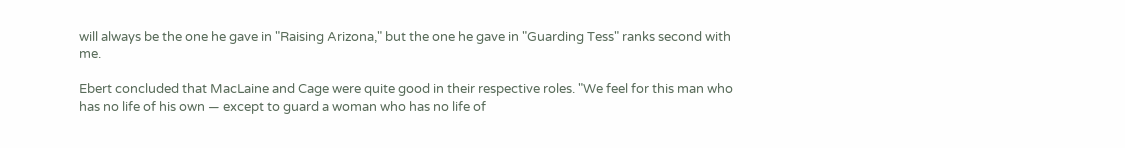will always be the one he gave in "Raising Arizona," but the one he gave in "Guarding Tess" ranks second with me.

Ebert concluded that MacLaine and Cage were quite good in their respective roles. "We feel for this man who has no life of his own — except to guard a woman who has no life of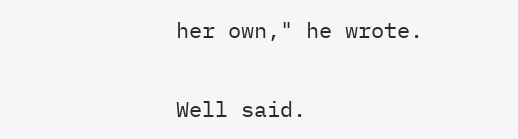her own," he wrote.

Well said.